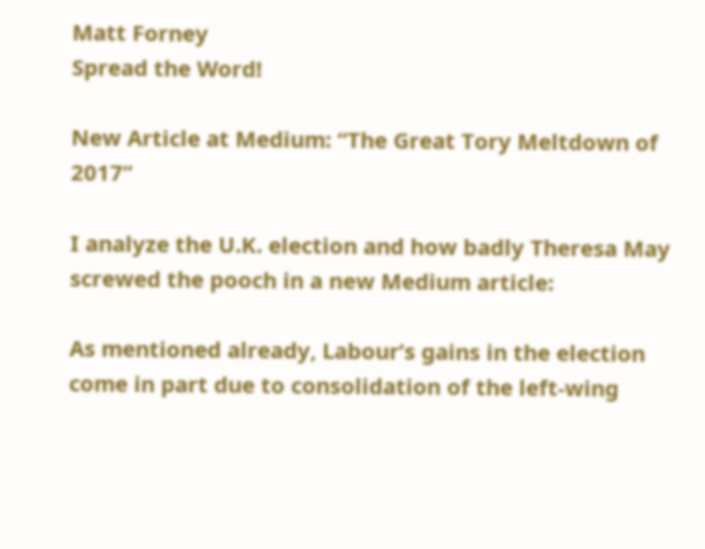Matt Forney
Spread the Word!

New Article at Medium: “The Great Tory Meltdown of 2017”

I analyze the U.K. election and how badly Theresa May screwed the pooch in a new Medium article:

As mentioned already, Labour’s gains in the election come in part due to consolidation of the left-wing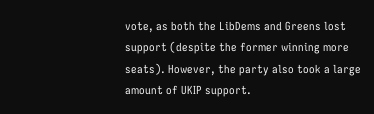vote, as both the LibDems and Greens lost support (despite the former winning more seats). However, the party also took a large amount of UKIP support.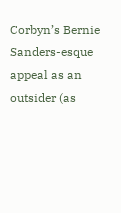Corbyn’s Bernie Sanders-esque appeal as an outsider (as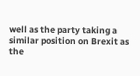well as the party taking a similar position on Brexit as the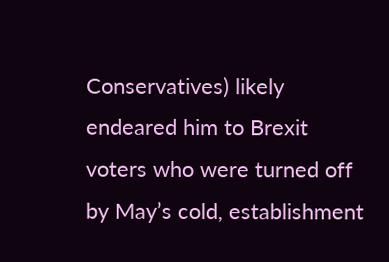Conservatives) likely endeared him to Brexit voters who were turned off by May’s cold, establishment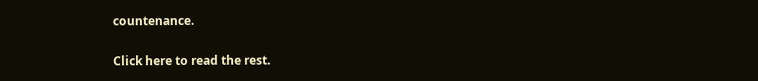countenance.

Click here to read the rest.